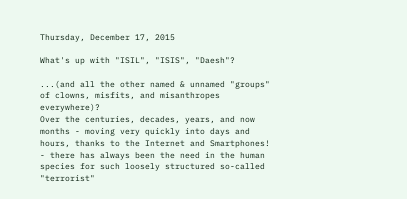Thursday, December 17, 2015

What's up with "ISIL", "ISIS", "Daesh"?

...(and all the other named & unnamed "groups" of clowns, misfits, and misanthropes everywhere)?
Over the centuries, decades, years, and now months - moving very quickly into days and hours, thanks to the Internet and Smartphones! - there has always been the need in the human species for such loosely structured so-called "terrorist"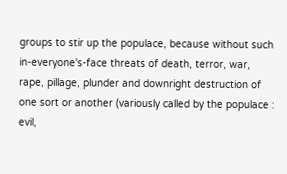groups to stir up the populace, because without such in-everyone's-face threats of death, terror, war, rape, pillage, plunder and downright destruction of one sort or another (variously called by the populace : evil,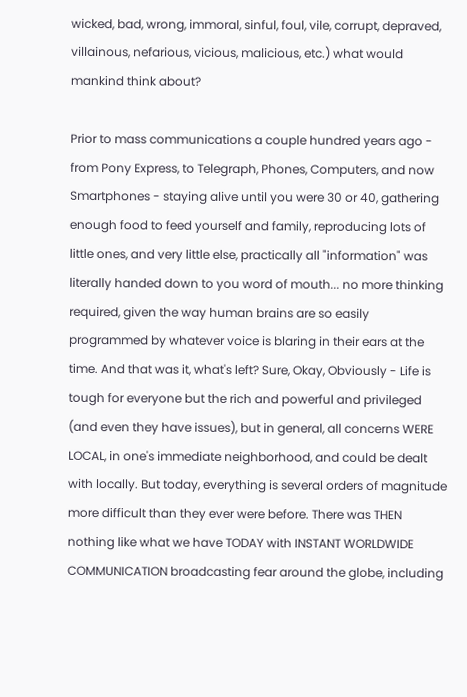wicked, bad, wrong, immoral, sinful, foul, vile, corrupt, depraved, villainous, nefarious, vicious, malicious, etc.) what would mankind think about?

Prior to mass communications a couple hundred years ago - from Pony Express, to Telegraph, Phones, Computers, and now Smartphones - staying alive until you were 30 or 40, gathering enough food to feed yourself and family, reproducing lots of little ones, and very little else, practically all "information" was literally handed down to you word of mouth... no more thinking required, given the way human brains are so easily programmed by whatever voice is blaring in their ears at the time. And that was it, what's left? Sure, Okay, Obviously - Life is tough for everyone but the rich and powerful and privileged (and even they have issues), but in general, all concerns WERE LOCAL, in one's immediate neighborhood, and could be dealt with locally. But today, everything is several orders of magnitude more difficult than they ever were before. There was THEN nothing like what we have TODAY with INSTANT WORLDWIDE COMMUNICATION broadcasting fear around the globe, including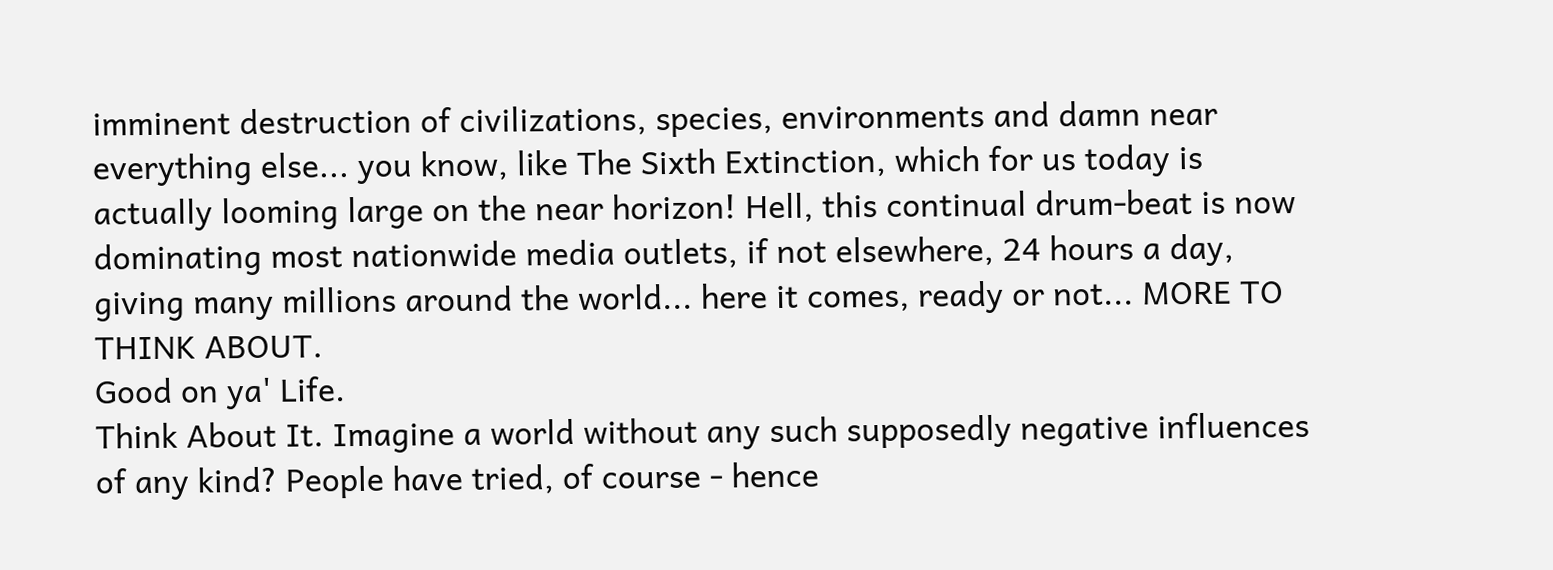imminent destruction of civilizations, species, environments and damn near everything else... you know, like The Sixth Extinction, which for us today is actually looming large on the near horizon! Hell, this continual drum-beat is now dominating most nationwide media outlets, if not elsewhere, 24 hours a day, giving many millions around the world... here it comes, ready or not... MORE TO THINK ABOUT.
Good on ya' Life.
Think About It. Imagine a world without any such supposedly negative influences of any kind? People have tried, of course - hence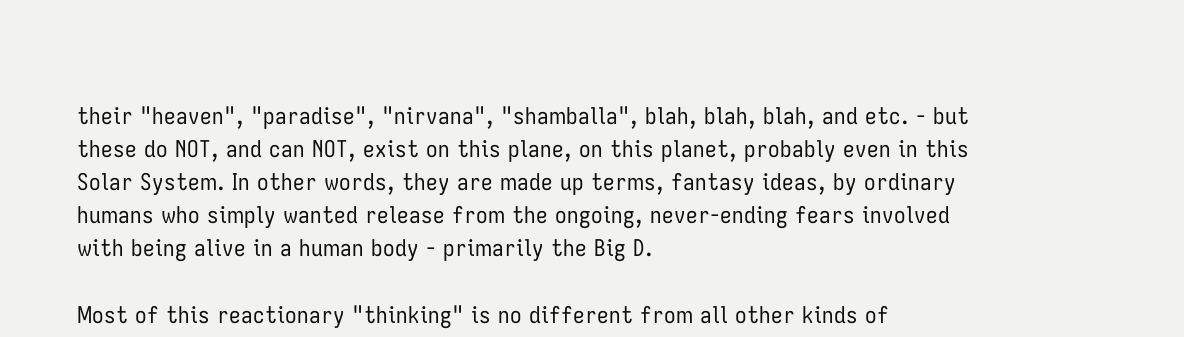their "heaven", "paradise", "nirvana", "shamballa", blah, blah, blah, and etc. - but these do NOT, and can NOT, exist on this plane, on this planet, probably even in this Solar System. In other words, they are made up terms, fantasy ideas, by ordinary humans who simply wanted release from the ongoing, never-ending fears involved with being alive in a human body - primarily the Big D.

Most of this reactionary "thinking" is no different from all other kinds of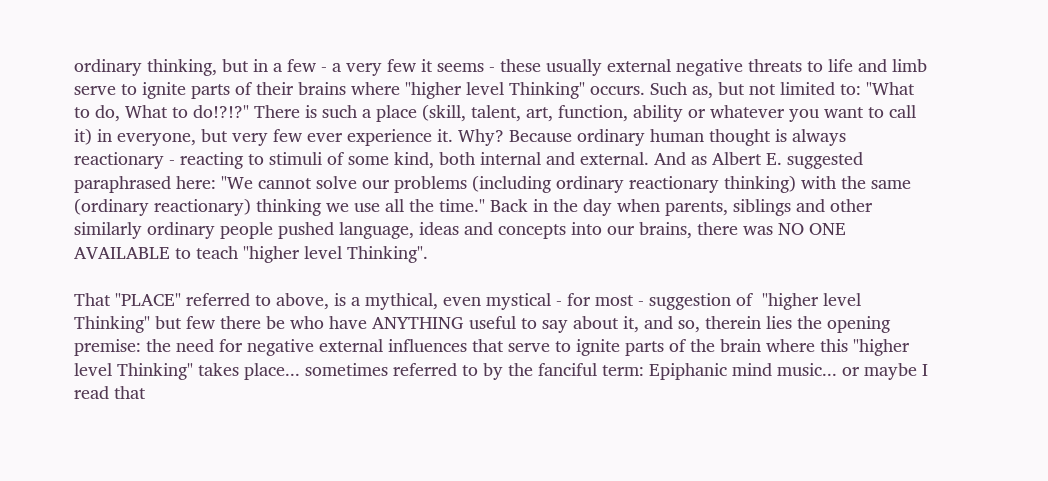ordinary thinking, but in a few - a very few it seems - these usually external negative threats to life and limb serve to ignite parts of their brains where "higher level Thinking" occurs. Such as, but not limited to: "What to do, What to do!?!?" There is such a place (skill, talent, art, function, ability or whatever you want to call it) in everyone, but very few ever experience it. Why? Because ordinary human thought is always reactionary - reacting to stimuli of some kind, both internal and external. And as Albert E. suggested paraphrased here: "We cannot solve our problems (including ordinary reactionary thinking) with the same (ordinary reactionary) thinking we use all the time." Back in the day when parents, siblings and other similarly ordinary people pushed language, ideas and concepts into our brains, there was NO ONE AVAILABLE to teach "higher level Thinking".

That "PLACE" referred to above, is a mythical, even mystical - for most - suggestion of  "higher level Thinking" but few there be who have ANYTHING useful to say about it, and so, therein lies the opening premise: the need for negative external influences that serve to ignite parts of the brain where this "higher level Thinking" takes place... sometimes referred to by the fanciful term: Epiphanic mind music... or maybe I read that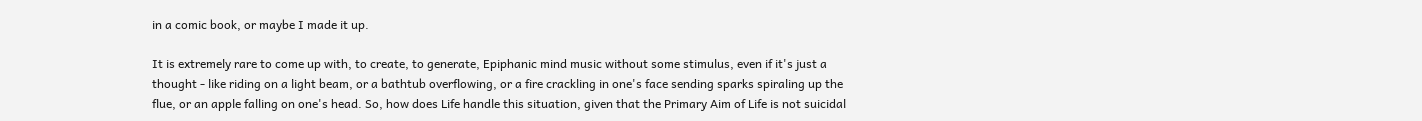in a comic book, or maybe I made it up.

It is extremely rare to come up with, to create, to generate, Epiphanic mind music without some stimulus, even if it's just a thought - like riding on a light beam, or a bathtub overflowing, or a fire crackling in one's face sending sparks spiraling up the flue, or an apple falling on one's head. So, how does Life handle this situation, given that the Primary Aim of Life is not suicidal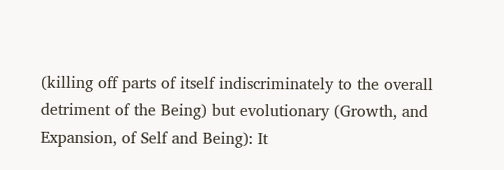(killing off parts of itself indiscriminately to the overall detriment of the Being) but evolutionary (Growth, and Expansion, of Self and Being): It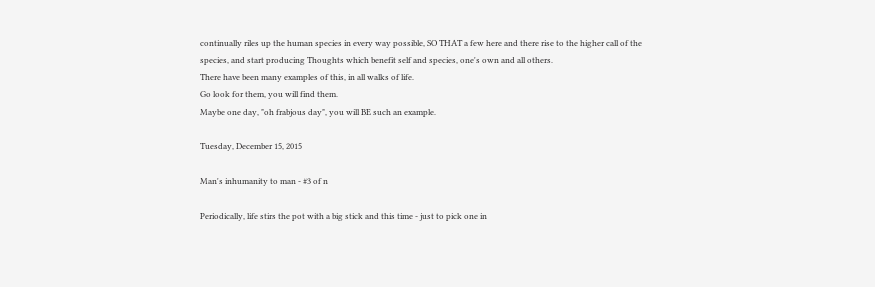continually riles up the human species in every way possible, SO THAT a few here and there rise to the higher call of the species, and start producing Thoughts which benefit self and species, one's own and all others.
There have been many examples of this, in all walks of life.
Go look for them, you will find them.
Maybe one day, "oh frabjous day", you will BE such an example.

Tuesday, December 15, 2015

Man's inhumanity to man - #3 of n

Periodically, life stirs the pot with a big stick and this time - just to pick one in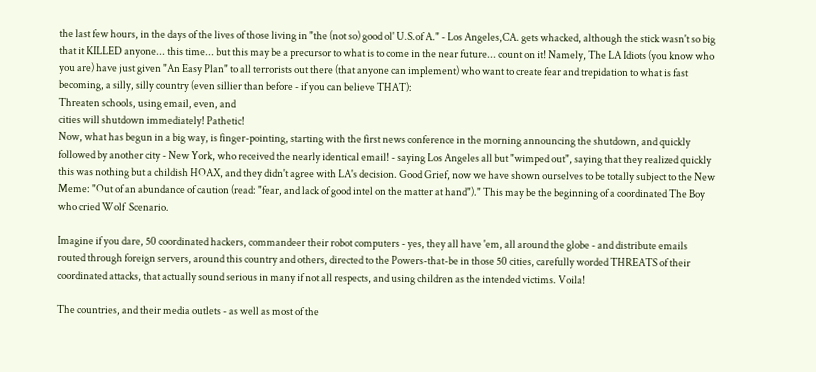the last few hours, in the days of the lives of those living in "the (not so) good ol' U.S.of A." - Los Angeles,CA. gets whacked, although the stick wasn't so big that it KILLED anyone... this time... but this may be a precursor to what is to come in the near future... count on it! Namely, The LA Idiots (you know who you are) have just given "An Easy Plan" to all terrorists out there (that anyone can implement) who want to create fear and trepidation to what is fast becoming, a silly, silly country (even sillier than before - if you can believe THAT):
Threaten schools, using email, even, and
cities will shutdown immediately! Pathetic!
Now, what has begun in a big way, is finger-pointing, starting with the first news conference in the morning announcing the shutdown, and quickly followed by another city - New York, who received the nearly identical email! - saying Los Angeles all but "wimped out", saying that they realized quickly this was nothing but a childish HOAX, and they didn't agree with LA's decision. Good Grief, now we have shown ourselves to be totally subject to the New Meme: "Out of an abundance of caution (read: "fear, and lack of good intel on the matter at hand")." This may be the beginning of a coordinated The Boy who cried Wolf  Scenario.

Imagine if you dare, 50 coordinated hackers, commandeer their robot computers - yes, they all have 'em, all around the globe - and distribute emails routed through foreign servers, around this country and others, directed to the Powers-that-be in those 50 cities, carefully worded THREATS of their coordinated attacks, that actually sound serious in many if not all respects, and using children as the intended victims. Voila!

The countries, and their media outlets - as well as most of the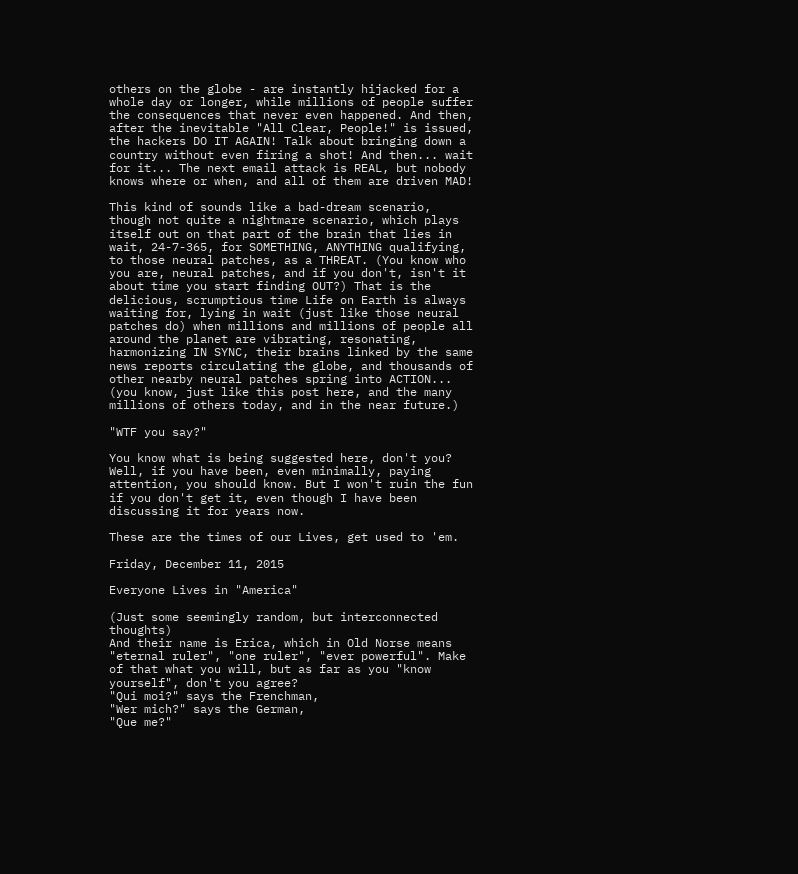others on the globe - are instantly hijacked for a whole day or longer, while millions of people suffer the consequences that never even happened. And then, after the inevitable "All Clear, People!" is issued, the hackers DO IT AGAIN! Talk about bringing down a country without even firing a shot! And then... wait for it... The next email attack is REAL, but nobody knows where or when, and all of them are driven MAD!

This kind of sounds like a bad-dream scenario, though not quite a nightmare scenario, which plays itself out on that part of the brain that lies in wait, 24-7-365, for SOMETHING, ANYTHING qualifying, to those neural patches, as a THREAT. (You know who you are, neural patches, and if you don't, isn't it about time you start finding OUT?) That is the delicious, scrumptious time Life on Earth is always waiting for, lying in wait (just like those neural patches do) when millions and millions of people all around the planet are vibrating, resonating, harmonizing IN SYNC, their brains linked by the same news reports circulating the globe, and thousands of other nearby neural patches spring into ACTION... (you know, just like this post here, and the many millions of others today, and in the near future.)

"WTF you say?"

You know what is being suggested here, don't you? Well, if you have been, even minimally, paying attention, you should know. But I won't ruin the fun if you don't get it, even though I have been discussing it for years now.

These are the times of our Lives, get used to 'em.

Friday, December 11, 2015

Everyone Lives in "America"

(Just some seemingly random, but interconnected thoughts)
And their name is Erica, which in Old Norse means "eternal ruler", "one ruler", "ever powerful". Make of that what you will, but as far as you "know yourself", don't you agree?
"Qui moi?" says the Frenchman,
"Wer mich?" says the German,
"Que me?"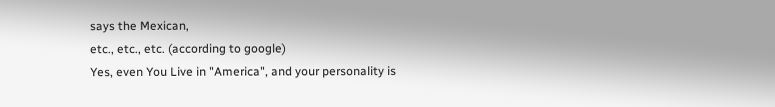says the Mexican,
etc., etc., etc. (according to google)
Yes, even You Live in "America", and your personality is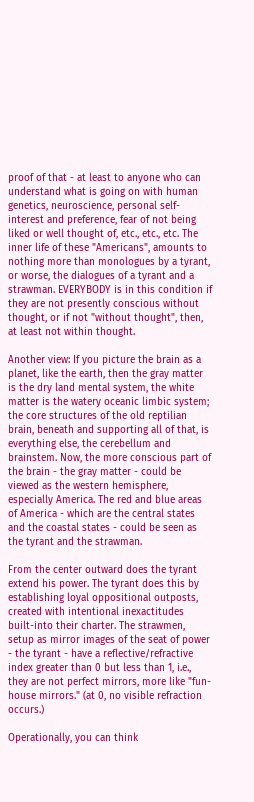proof of that - at least to anyone who can understand what is going on with human genetics, neuroscience, personal self-interest and preference, fear of not being liked or well thought of, etc., etc., etc. The inner life of these "Americans", amounts to nothing more than monologues by a tyrant, or worse, the dialogues of a tyrant and a strawman. EVERYBODY is in this condition if they are not presently conscious without thought, or if not "without thought", then, at least not within thought.

Another view: If you picture the brain as a planet, like the earth, then the gray matter is the dry land mental system, the white matter is the watery oceanic limbic system; the core structures of the old reptilian brain, beneath and supporting all of that, is everything else, the cerebellum and brainstem. Now, the more conscious part of the brain - the gray matter - could be viewed as the western hemisphere, especially America. The red and blue areas of America - which are the central states and the coastal states - could be seen as the tyrant and the strawman.

From the center outward does the tyrant extend his power. The tyrant does this by establishing loyal oppositional outposts, created with intentional inexactitudes built-into their charter. The strawmen, setup as mirror images of the seat of power - the tyrant - have a reflective/refractive index greater than 0 but less than 1, i.e., they are not perfect mirrors, more like "fun-house mirrors." (at 0, no visible refraction occurs.)

Operationally, you can think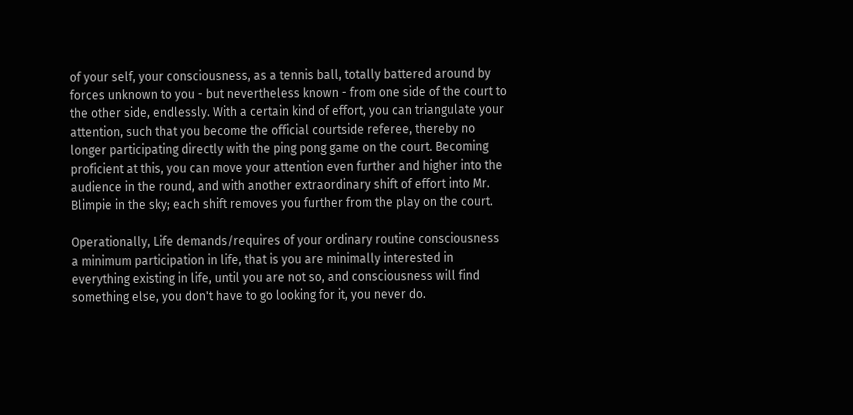of your self, your consciousness, as a tennis ball, totally battered around by forces unknown to you - but nevertheless known - from one side of the court to the other side, endlessly. With a certain kind of effort, you can triangulate your attention, such that you become the official courtside referee, thereby no longer participating directly with the ping pong game on the court. Becoming proficient at this, you can move your attention even further and higher into the audience in the round, and with another extraordinary shift of effort into Mr. Blimpie in the sky; each shift removes you further from the play on the court.

Operationally, Life demands/requires of your ordinary routine consciousness a minimum participation in life, that is you are minimally interested in everything existing in life, until you are not so, and consciousness will find something else, you don't have to go looking for it, you never do.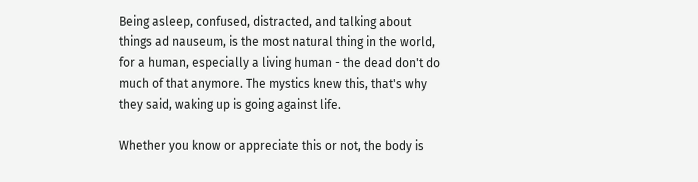Being asleep, confused, distracted, and talking about things ad nauseum, is the most natural thing in the world, for a human, especially a living human - the dead don't do much of that anymore. The mystics knew this, that's why they said, waking up is going against life.

Whether you know or appreciate this or not, the body is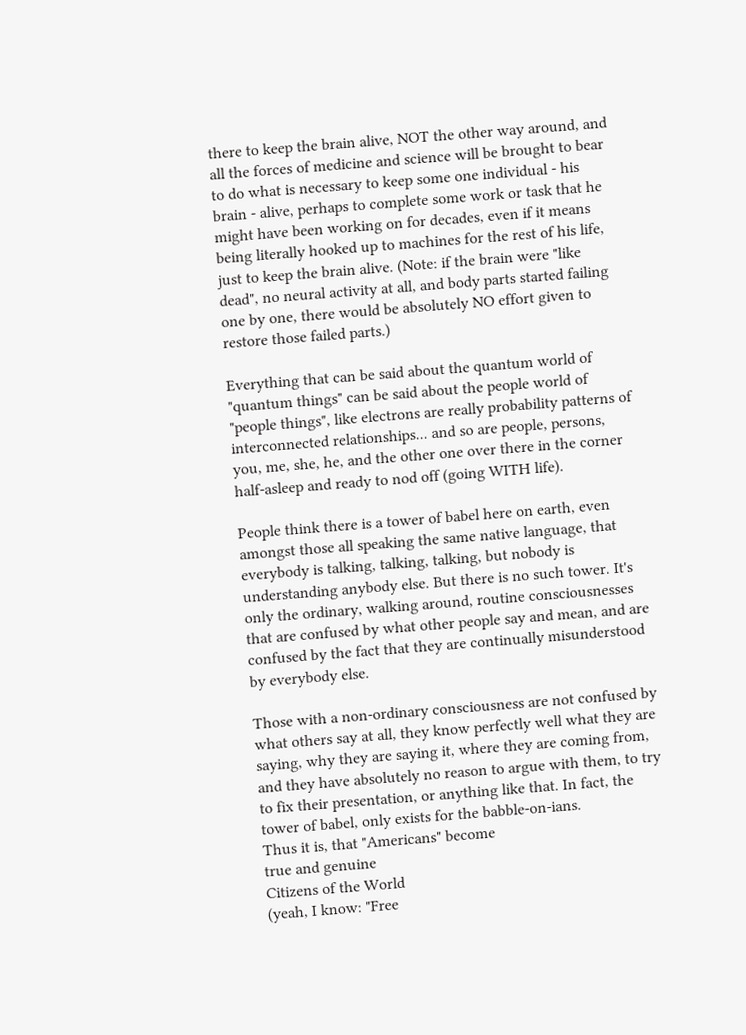there to keep the brain alive, NOT the other way around, and all the forces of medicine and science will be brought to bear to do what is necessary to keep some one individual - his brain - alive, perhaps to complete some work or task that he might have been working on for decades, even if it means being literally hooked up to machines for the rest of his life, just to keep the brain alive. (Note: if the brain were "like dead", no neural activity at all, and body parts started failing one by one, there would be absolutely NO effort given to restore those failed parts.)

Everything that can be said about the quantum world of "quantum things" can be said about the people world of "people things", like electrons are really probability patterns of interconnected relationships... and so are people, persons, you, me, she, he, and the other one over there in the corner half-asleep and ready to nod off (going WITH life).

People think there is a tower of babel here on earth, even amongst those all speaking the same native language, that everybody is talking, talking, talking, but nobody is understanding anybody else. But there is no such tower. It's only the ordinary, walking around, routine consciousnesses that are confused by what other people say and mean, and are confused by the fact that they are continually misunderstood by everybody else.

Those with a non-ordinary consciousness are not confused by what others say at all, they know perfectly well what they are saying, why they are saying it, where they are coming from, and they have absolutely no reason to argue with them, to try to fix their presentation, or anything like that. In fact, the tower of babel, only exists for the babble-on-ians.
Thus it is, that "Americans" become
true and genuine
Citizens of the World
(yeah, I know: "Free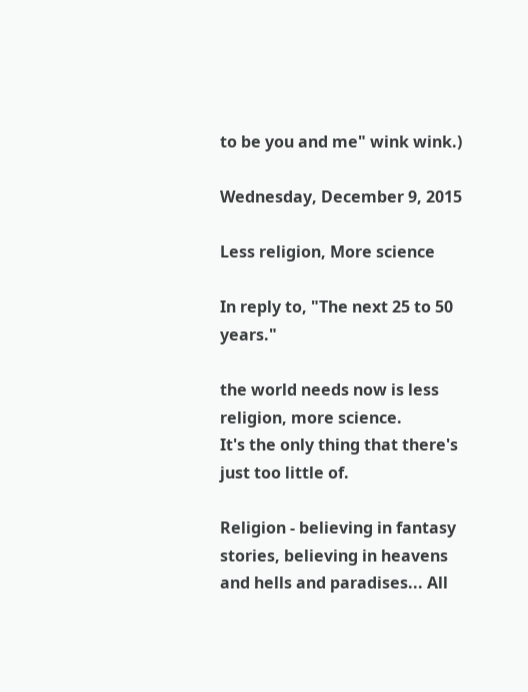to be you and me" wink wink.)

Wednesday, December 9, 2015

Less religion, More science

In reply to, "The next 25 to 50 years."

the world needs now is less religion, more science.
It's the only thing that there's just too little of.

Religion - believing in fantasy stories, believing in heavens and hells and paradises... All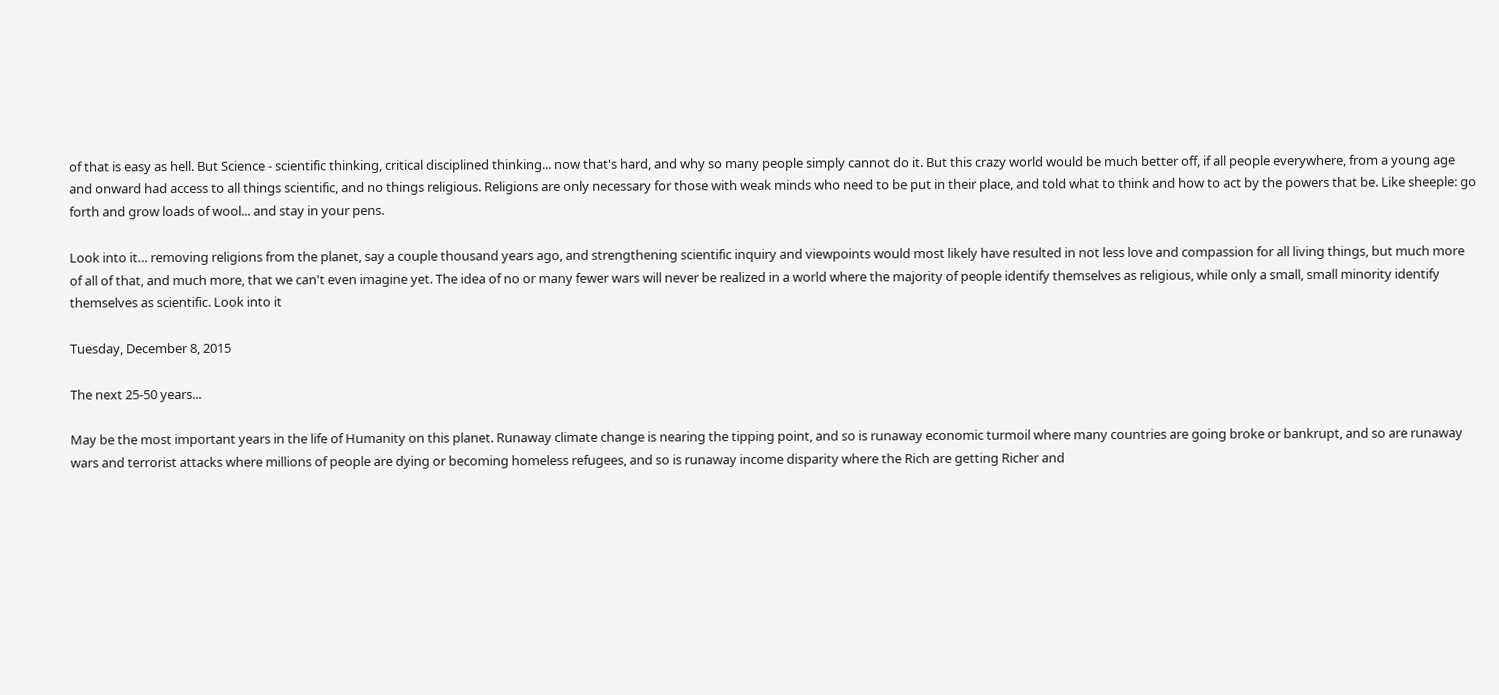of that is easy as hell. But Science - scientific thinking, critical disciplined thinking... now that's hard, and why so many people simply cannot do it. But this crazy world would be much better off, if all people everywhere, from a young age and onward had access to all things scientific, and no things religious. Religions are only necessary for those with weak minds who need to be put in their place, and told what to think and how to act by the powers that be. Like sheeple: go forth and grow loads of wool... and stay in your pens.

Look into it… removing religions from the planet, say a couple thousand years ago, and strengthening scientific inquiry and viewpoints would most likely have resulted in not less love and compassion for all living things, but much more of all of that, and much more, that we can't even imagine yet. The idea of no or many fewer wars will never be realized in a world where the majority of people identify themselves as religious, while only a small, small minority identify themselves as scientific. Look into it

Tuesday, December 8, 2015

The next 25-50 years...

May be the most important years in the life of Humanity on this planet. Runaway climate change is nearing the tipping point, and so is runaway economic turmoil where many countries are going broke or bankrupt, and so are runaway wars and terrorist attacks where millions of people are dying or becoming homeless refugees, and so is runaway income disparity where the Rich are getting Richer and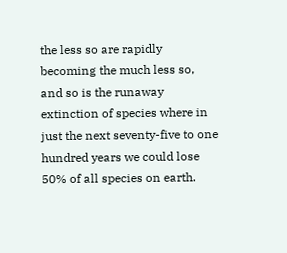the less so are rapidly becoming the much less so, and so is the runaway extinction of species where in just the next seventy-five to one hundred years we could lose 50% of all species on earth.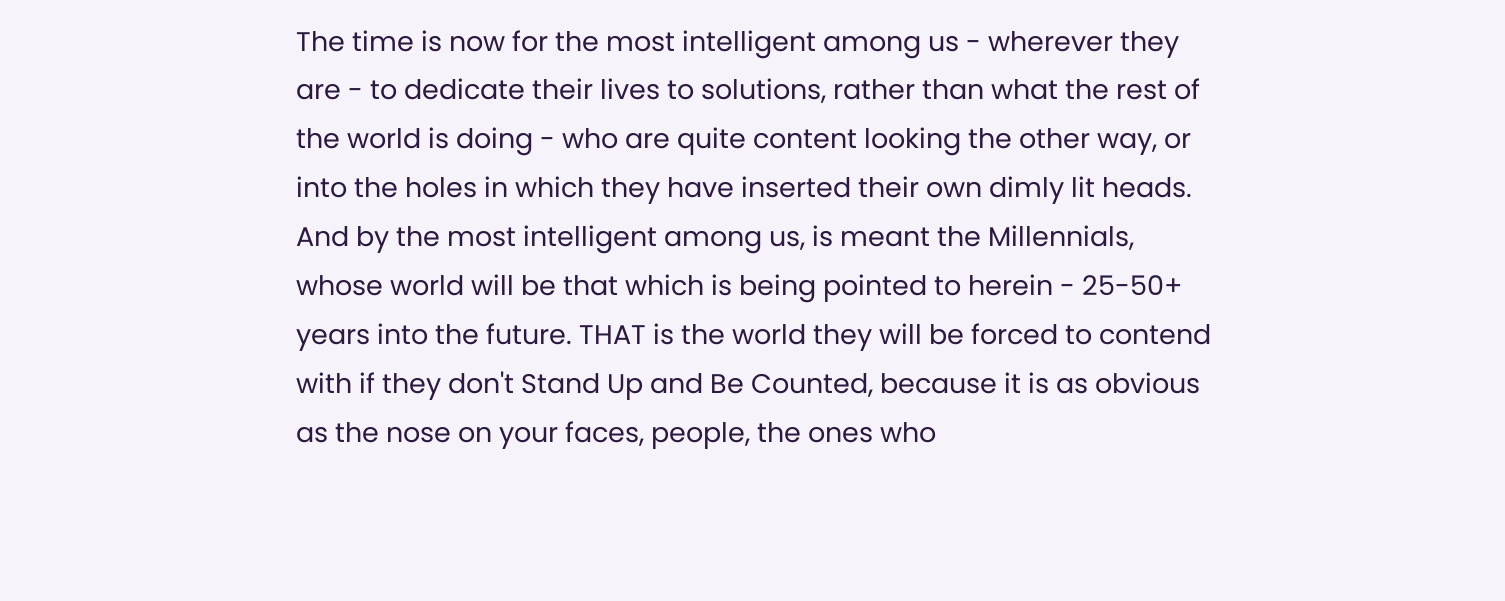The time is now for the most intelligent among us - wherever they are - to dedicate their lives to solutions, rather than what the rest of the world is doing - who are quite content looking the other way, or into the holes in which they have inserted their own dimly lit heads. And by the most intelligent among us, is meant the Millennials, whose world will be that which is being pointed to herein - 25-50+ years into the future. THAT is the world they will be forced to contend with if they don't Stand Up and Be Counted, because it is as obvious as the nose on your faces, people, the ones who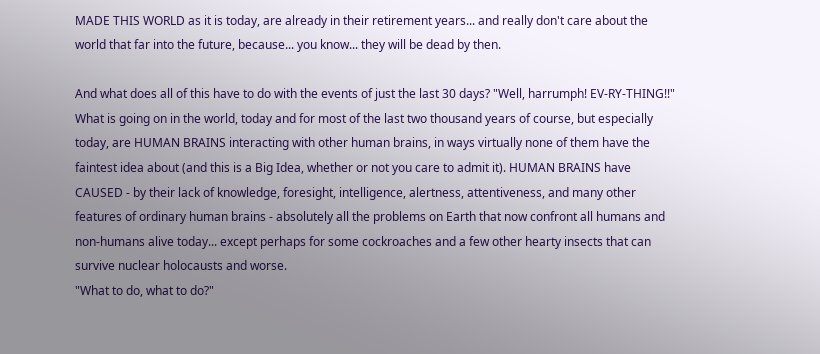MADE THIS WORLD as it is today, are already in their retirement years... and really don't care about the world that far into the future, because... you know... they will be dead by then.

And what does all of this have to do with the events of just the last 30 days? "Well, harrumph! EV-RY-THING!!" What is going on in the world, today and for most of the last two thousand years of course, but especially today, are HUMAN BRAINS interacting with other human brains, in ways virtually none of them have the faintest idea about (and this is a Big Idea, whether or not you care to admit it). HUMAN BRAINS have CAUSED - by their lack of knowledge, foresight, intelligence, alertness, attentiveness, and many other features of ordinary human brains - absolutely all the problems on Earth that now confront all humans and non-humans alive today... except perhaps for some cockroaches and a few other hearty insects that can survive nuclear holocausts and worse.
"What to do, what to do?"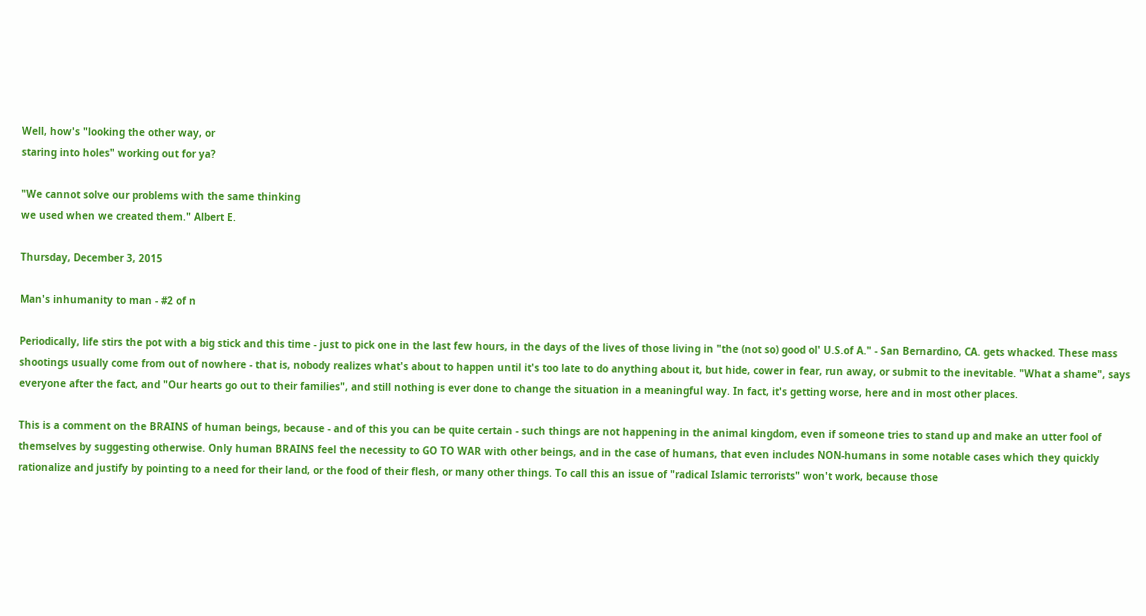Well, how's "looking the other way, or
staring into holes" working out for ya?

"We cannot solve our problems with the same thinking
we used when we created them." Albert E.

Thursday, December 3, 2015

Man's inhumanity to man - #2 of n

Periodically, life stirs the pot with a big stick and this time - just to pick one in the last few hours, in the days of the lives of those living in "the (not so) good ol' U.S.of A." - San Bernardino, CA. gets whacked. These mass shootings usually come from out of nowhere - that is, nobody realizes what's about to happen until it's too late to do anything about it, but hide, cower in fear, run away, or submit to the inevitable. "What a shame", says everyone after the fact, and "Our hearts go out to their families", and still nothing is ever done to change the situation in a meaningful way. In fact, it's getting worse, here and in most other places.

This is a comment on the BRAINS of human beings, because - and of this you can be quite certain - such things are not happening in the animal kingdom, even if someone tries to stand up and make an utter fool of themselves by suggesting otherwise. Only human BRAINS feel the necessity to GO TO WAR with other beings, and in the case of humans, that even includes NON-humans in some notable cases which they quickly rationalize and justify by pointing to a need for their land, or the food of their flesh, or many other things. To call this an issue of "radical Islamic terrorists" won't work, because those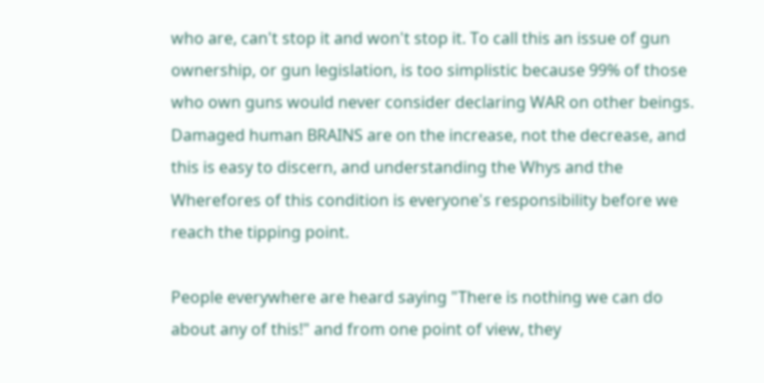who are, can't stop it and won't stop it. To call this an issue of gun ownership, or gun legislation, is too simplistic because 99% of those who own guns would never consider declaring WAR on other beings. Damaged human BRAINS are on the increase, not the decrease, and this is easy to discern, and understanding the Whys and the Wherefores of this condition is everyone's responsibility before we reach the tipping point.

People everywhere are heard saying "There is nothing we can do about any of this!" and from one point of view, they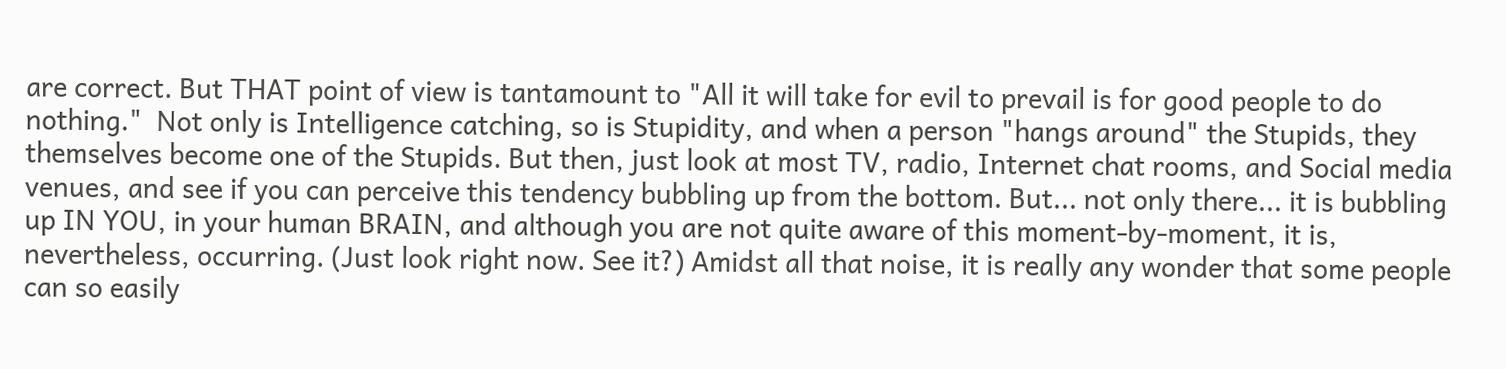are correct. But THAT point of view is tantamount to "All it will take for evil to prevail is for good people to do nothing."  Not only is Intelligence catching, so is Stupidity, and when a person "hangs around" the Stupids, they themselves become one of the Stupids. But then, just look at most TV, radio, Internet chat rooms, and Social media venues, and see if you can perceive this tendency bubbling up from the bottom. But... not only there... it is bubbling up IN YOU, in your human BRAIN, and although you are not quite aware of this moment-by-moment, it is, nevertheless, occurring. (Just look right now. See it?) Amidst all that noise, it is really any wonder that some people can so easily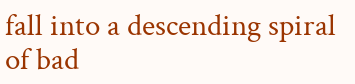fall into a descending spiral of bad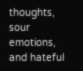thoughts, sour emotions, and hateful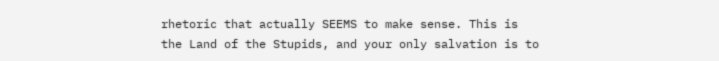rhetoric that actually SEEMS to make sense. This is the Land of the Stupids, and your only salvation is to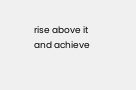rise above it and achieve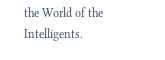the World of the Intelligents.